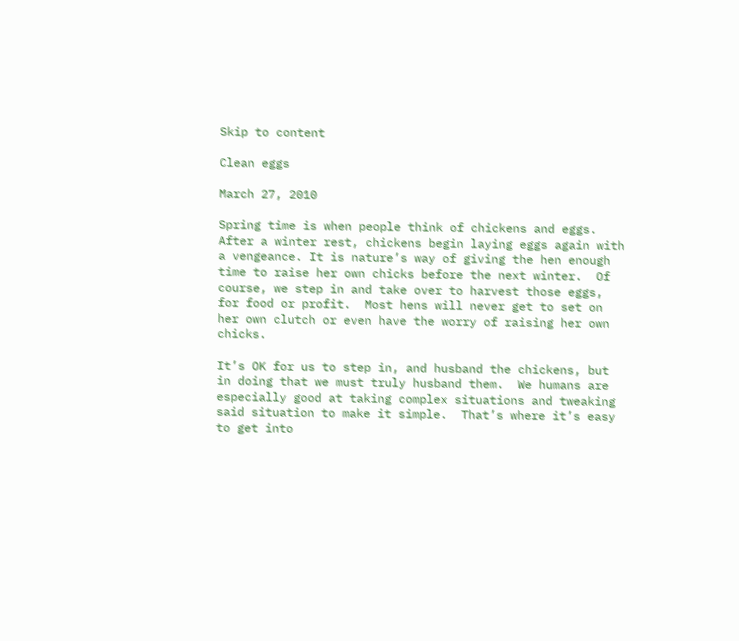Skip to content

Clean eggs

March 27, 2010

Spring time is when people think of chickens and eggs.  After a winter rest, chickens begin laying eggs again with a vengeance. It is nature’s way of giving the hen enough time to raise her own chicks before the next winter.  Of course, we step in and take over to harvest those eggs, for food or profit.  Most hens will never get to set on her own clutch or even have the worry of raising her own chicks.

It’s OK for us to step in, and husband the chickens, but in doing that we must truly husband them.  We humans are especially good at taking complex situations and tweaking said situation to make it simple.  That’s where it’s easy to get into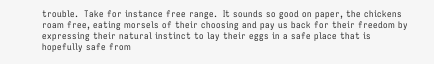trouble.  Take for instance free range.  It sounds so good on paper, the chickens roam free, eating morsels of their choosing and pay us back for their freedom by expressing their natural instinct to lay their eggs in a safe place that is hopefully safe from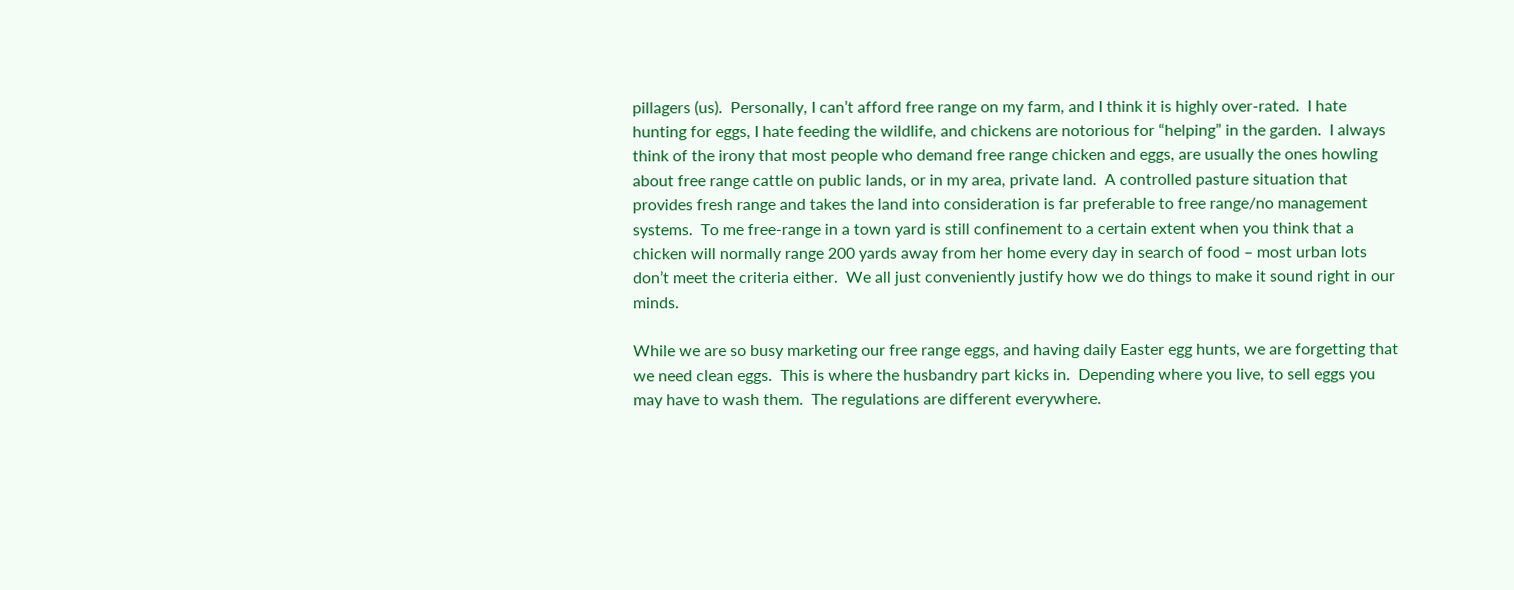pillagers (us).  Personally, I can’t afford free range on my farm, and I think it is highly over-rated.  I hate hunting for eggs, I hate feeding the wildlife, and chickens are notorious for “helping” in the garden.  I always think of the irony that most people who demand free range chicken and eggs, are usually the ones howling about free range cattle on public lands, or in my area, private land.  A controlled pasture situation that provides fresh range and takes the land into consideration is far preferable to free range/no management systems.  To me free-range in a town yard is still confinement to a certain extent when you think that a chicken will normally range 200 yards away from her home every day in search of food – most urban lots don’t meet the criteria either.  We all just conveniently justify how we do things to make it sound right in our minds.

While we are so busy marketing our free range eggs, and having daily Easter egg hunts, we are forgetting that we need clean eggs.  This is where the husbandry part kicks in.  Depending where you live, to sell eggs you may have to wash them.  The regulations are different everywhere.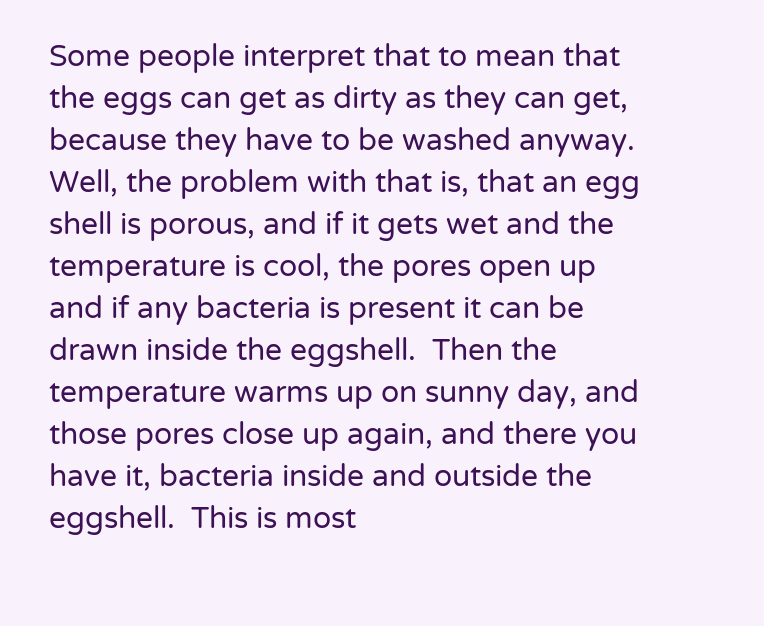Some people interpret that to mean that the eggs can get as dirty as they can get, because they have to be washed anyway.  Well, the problem with that is, that an egg shell is porous, and if it gets wet and the temperature is cool, the pores open up and if any bacteria is present it can be drawn inside the eggshell.  Then the temperature warms up on sunny day, and those pores close up again, and there you have it, bacteria inside and outside the eggshell.  This is most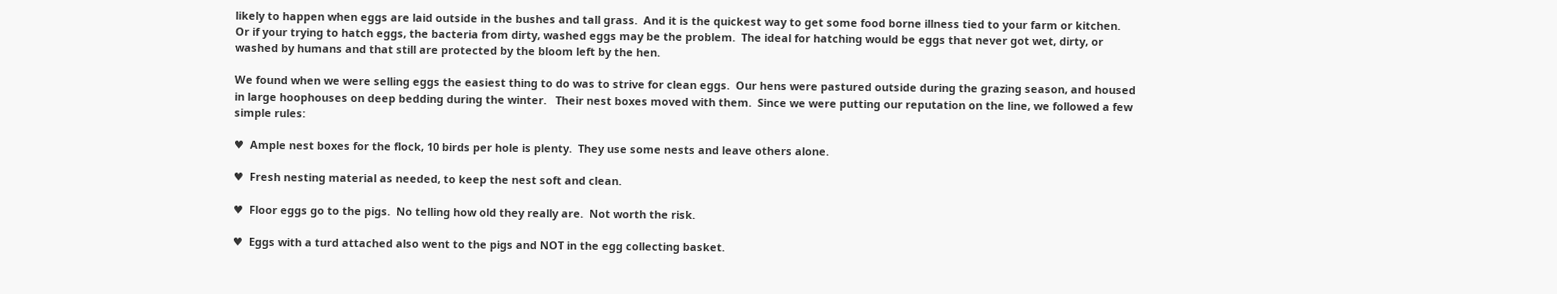likely to happen when eggs are laid outside in the bushes and tall grass.  And it is the quickest way to get some food borne illness tied to your farm or kitchen.  Or if your trying to hatch eggs, the bacteria from dirty, washed eggs may be the problem.  The ideal for hatching would be eggs that never got wet, dirty, or washed by humans and that still are protected by the bloom left by the hen.

We found when we were selling eggs the easiest thing to do was to strive for clean eggs.  Our hens were pastured outside during the grazing season, and housed in large hoophouses on deep bedding during the winter.   Their nest boxes moved with them.  Since we were putting our reputation on the line, we followed a few simple rules:

♥  Ample nest boxes for the flock, 10 birds per hole is plenty.  They use some nests and leave others alone.

♥  Fresh nesting material as needed, to keep the nest soft and clean.

♥  Floor eggs go to the pigs.  No telling how old they really are.  Not worth the risk.

♥  Eggs with a turd attached also went to the pigs and NOT in the egg collecting basket.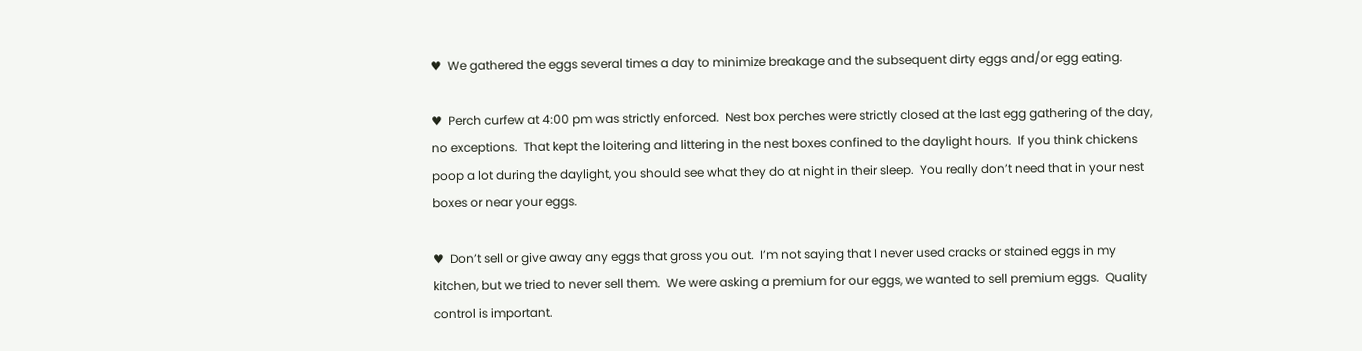♥  We gathered the eggs several times a day to minimize breakage and the subsequent dirty eggs and/or egg eating.

♥  Perch curfew at 4:00 pm was strictly enforced.  Nest box perches were strictly closed at the last egg gathering of the day, no exceptions.  That kept the loitering and littering in the nest boxes confined to the daylight hours.  If you think chickens poop a lot during the daylight, you should see what they do at night in their sleep.  You really don’t need that in your nest boxes or near your eggs.

♥  Don’t sell or give away any eggs that gross you out.  I’m not saying that I never used cracks or stained eggs in my kitchen, but we tried to never sell them.  We were asking a premium for our eggs, we wanted to sell premium eggs.  Quality control is important.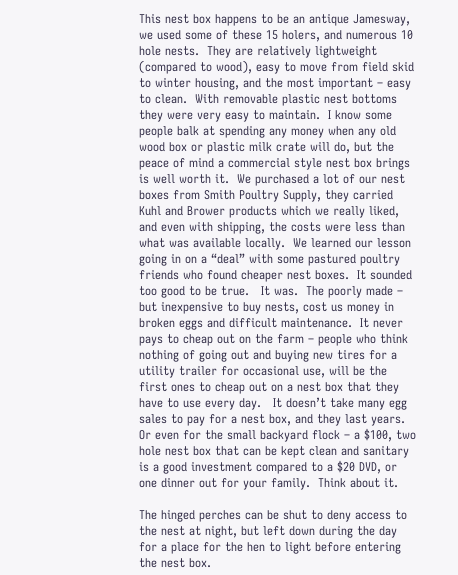This nest box happens to be an antique Jamesway, we used some of these 15 holers, and numerous 10 hole nests.  They are relatively lightweight (compared to wood), easy to move from field skid to winter housing, and the most important – easy to clean.  With removable plastic nest bottoms they were very easy to maintain.  I know some people balk at spending any money when any old wood box or plastic milk crate will do, but the peace of mind a commercial style nest box brings is well worth it.  We purchased a lot of our nest boxes from Smith Poultry Supply, they carried Kuhl and Brower products which we really liked, and even with shipping, the costs were less than what was available locally.  We learned our lesson going in on a “deal” with some pastured poultry friends who found cheaper nest boxes.  It sounded too good to be true.   It was.  The poorly made – but inexpensive to buy nests, cost us money in broken eggs and difficult maintenance.  It never pays to cheap out on the farm – people who think nothing of going out and buying new tires for a utility trailer for occasional use, will be the first ones to cheap out on a nest box that they have to use every day.   It doesn’t take many egg sales to pay for a nest box, and they last years.  Or even for the small backyard flock – a $100, two hole nest box that can be kept clean and sanitary is a good investment compared to a $20 DVD, or one dinner out for your family.  Think about it.

The hinged perches can be shut to deny access to the nest at night, but left down during the day for a place for the hen to light before entering the nest box.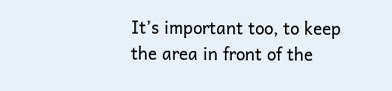It’s important too, to keep the area in front of the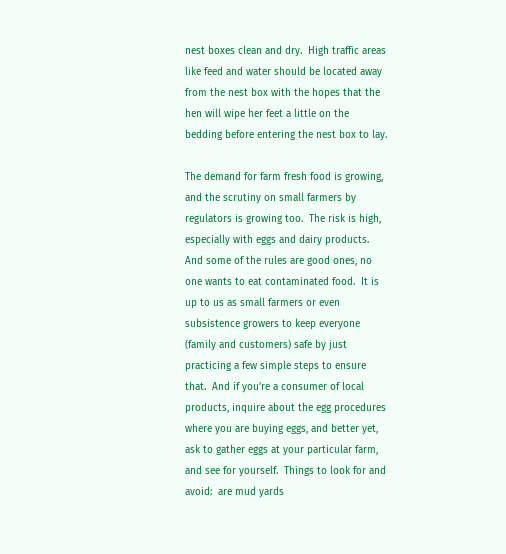nest boxes clean and dry.  High traffic areas like feed and water should be located away from the nest box with the hopes that the hen will wipe her feet a little on the bedding before entering the nest box to lay.

The demand for farm fresh food is growing, and the scrutiny on small farmers by regulators is growing too.  The risk is high, especially with eggs and dairy products.  And some of the rules are good ones, no one wants to eat contaminated food.  It is up to us as small farmers or even subsistence growers to keep everyone (family and customers) safe by just practicing a few simple steps to ensure that.  And if you’re a consumer of local products, inquire about the egg procedures where you are buying eggs, and better yet, ask to gather eggs at your particular farm, and see for yourself.  Things to look for and avoid:  are mud yards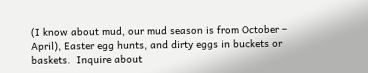(I know about mud, our mud season is from October – April), Easter egg hunts, and dirty eggs in buckets or baskets.  Inquire about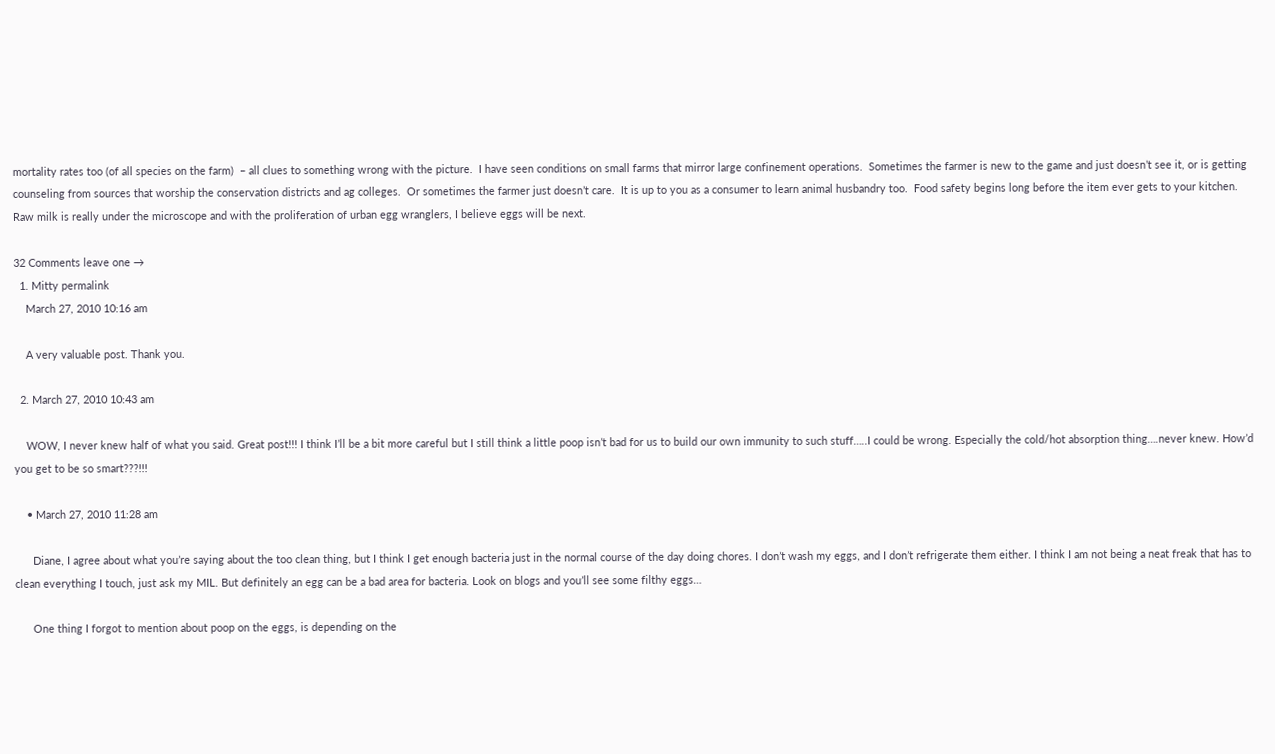mortality rates too (of all species on the farm)  – all clues to something wrong with the picture.  I have seen conditions on small farms that mirror large confinement operations.  Sometimes the farmer is new to the game and just doesn’t see it, or is getting counseling from sources that worship the conservation districts and ag colleges.  Or sometimes the farmer just doesn’t care.  It is up to you as a consumer to learn animal husbandry too.  Food safety begins long before the item ever gets to your kitchen.  Raw milk is really under the microscope and with the proliferation of urban egg wranglers, I believe eggs will be next.

32 Comments leave one →
  1. Mitty permalink
    March 27, 2010 10:16 am

    A very valuable post. Thank you.

  2. March 27, 2010 10:43 am

    WOW, I never knew half of what you said. Great post!!! I think I’ll be a bit more careful but I still think a little poop isn’t bad for us to build our own immunity to such stuff…..I could be wrong. Especially the cold/hot absorption thing….never knew. How’d you get to be so smart???!!!

    • March 27, 2010 11:28 am

      Diane, I agree about what you’re saying about the too clean thing, but I think I get enough bacteria just in the normal course of the day doing chores. I don’t wash my eggs, and I don’t refrigerate them either. I think I am not being a neat freak that has to clean everything I touch, just ask my MIL. But definitely an egg can be a bad area for bacteria. Look on blogs and you’ll see some filthy eggs…

      One thing I forgot to mention about poop on the eggs, is depending on the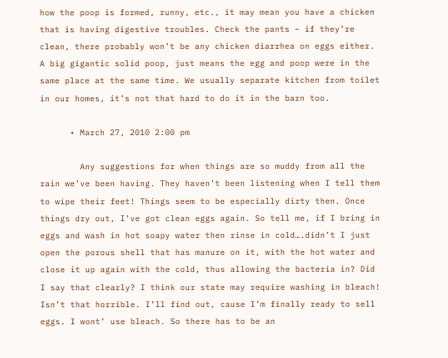how the poop is formed, runny, etc., it may mean you have a chicken that is having digestive troubles. Check the pants – if they’re clean, there probably won’t be any chicken diarrhea on eggs either. A big gigantic solid poop, just means the egg and poop were in the same place at the same time. We usually separate kitchen from toilet in our homes, it’s not that hard to do it in the barn too.

      • March 27, 2010 2:00 pm

        Any suggestions for when things are so muddy from all the rain we’ve been having. They haven’t been listening when I tell them to wipe their feet! Things seem to be especially dirty then. Once things dry out, I’ve got clean eggs again. So tell me, if I bring in eggs and wash in hot soapy water then rinse in cold….didn’t I just open the porous shell that has manure on it, with the hot water and close it up again with the cold, thus allowing the bacteria in? Did I say that clearly? I think our state may require washing in bleach! Isn’t that horrible. I’ll find out, cause I’m finally ready to sell eggs. I wont’ use bleach. So there has to be an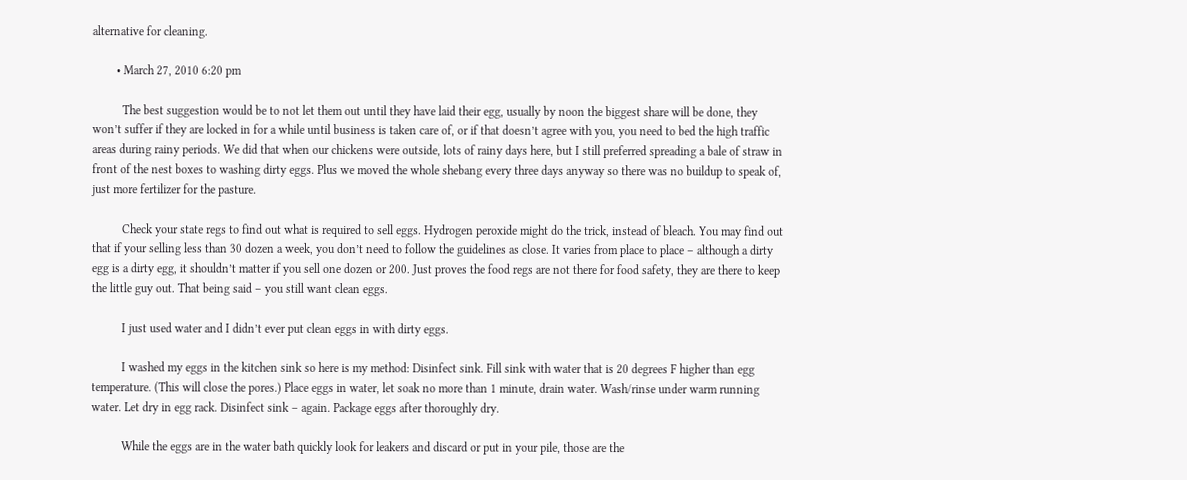alternative for cleaning.

        • March 27, 2010 6:20 pm

          The best suggestion would be to not let them out until they have laid their egg, usually by noon the biggest share will be done, they won’t suffer if they are locked in for a while until business is taken care of, or if that doesn’t agree with you, you need to bed the high traffic areas during rainy periods. We did that when our chickens were outside, lots of rainy days here, but I still preferred spreading a bale of straw in front of the nest boxes to washing dirty eggs. Plus we moved the whole shebang every three days anyway so there was no buildup to speak of, just more fertilizer for the pasture.

          Check your state regs to find out what is required to sell eggs. Hydrogen peroxide might do the trick, instead of bleach. You may find out that if your selling less than 30 dozen a week, you don’t need to follow the guidelines as close. It varies from place to place – although a dirty egg is a dirty egg, it shouldn’t matter if you sell one dozen or 200. Just proves the food regs are not there for food safety, they are there to keep the little guy out. That being said – you still want clean eggs.

          I just used water and I didn’t ever put clean eggs in with dirty eggs.

          I washed my eggs in the kitchen sink so here is my method: Disinfect sink. Fill sink with water that is 20 degrees F higher than egg temperature. (This will close the pores.) Place eggs in water, let soak no more than 1 minute, drain water. Wash/rinse under warm running water. Let dry in egg rack. Disinfect sink – again. Package eggs after thoroughly dry.

          While the eggs are in the water bath quickly look for leakers and discard or put in your pile, those are the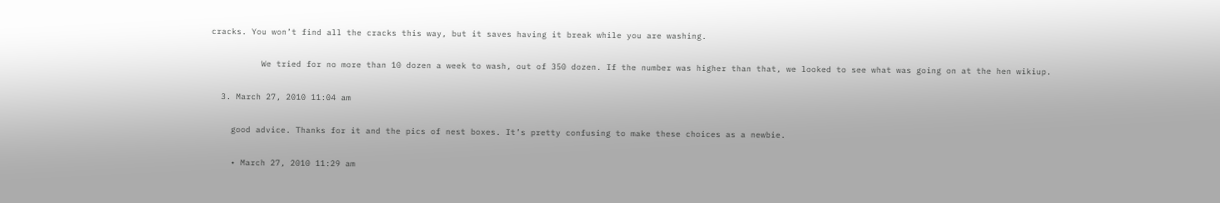cracks. You won’t find all the cracks this way, but it saves having it break while you are washing.

          We tried for no more than 10 dozen a week to wash, out of 350 dozen. If the number was higher than that, we looked to see what was going on at the hen wikiup.

  3. March 27, 2010 11:04 am

    good advice. Thanks for it and the pics of nest boxes. It’s pretty confusing to make these choices as a newbie.

    • March 27, 2010 11:29 am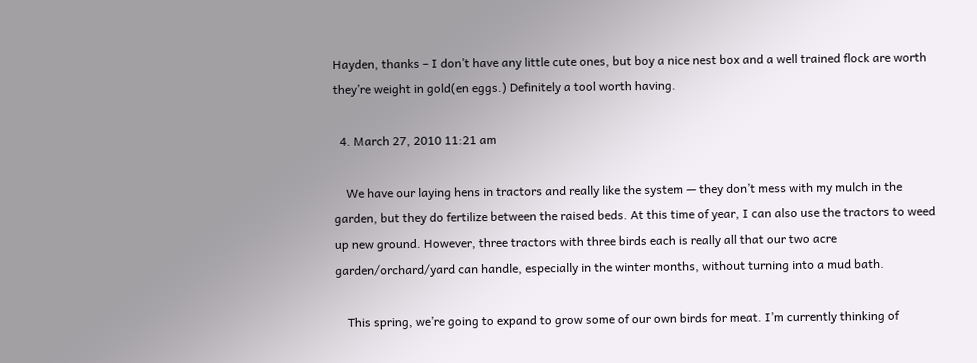Hayden, thanks – I don’t have any little cute ones, but boy a nice nest box and a well trained flock are worth they’re weight in gold(en eggs.) Definitely a tool worth having.

  4. March 27, 2010 11:21 am

    We have our laying hens in tractors and really like the system — they don’t mess with my mulch in the garden, but they do fertilize between the raised beds. At this time of year, I can also use the tractors to weed up new ground. However, three tractors with three birds each is really all that our two acre garden/orchard/yard can handle, especially in the winter months, without turning into a mud bath.

    This spring, we’re going to expand to grow some of our own birds for meat. I’m currently thinking of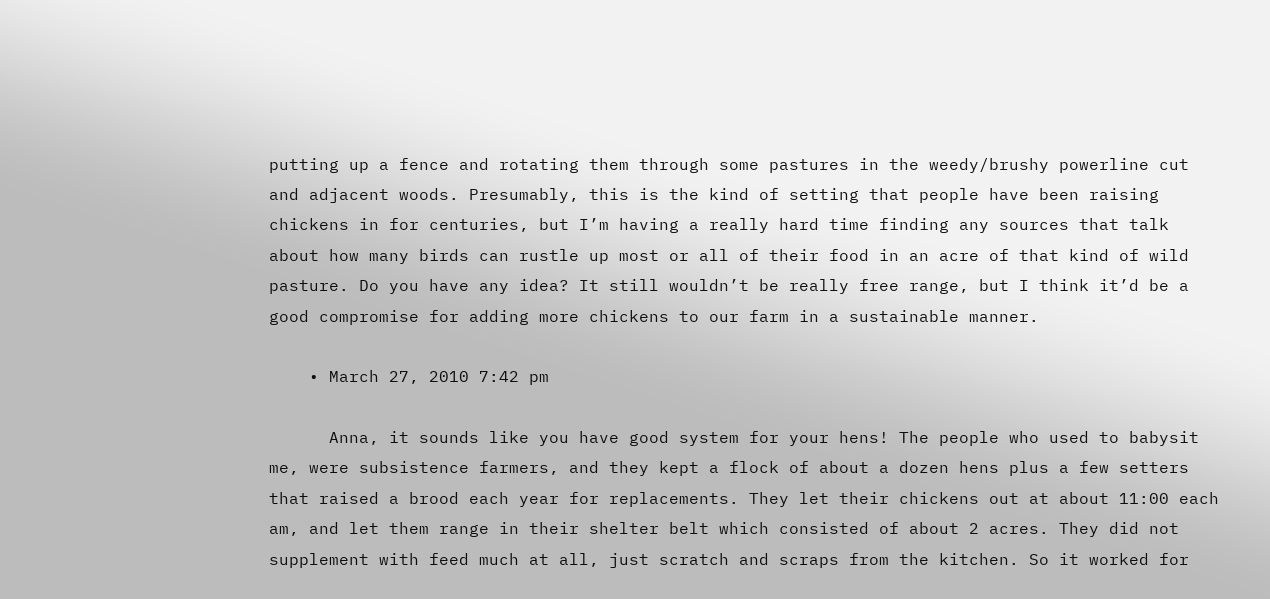putting up a fence and rotating them through some pastures in the weedy/brushy powerline cut and adjacent woods. Presumably, this is the kind of setting that people have been raising chickens in for centuries, but I’m having a really hard time finding any sources that talk about how many birds can rustle up most or all of their food in an acre of that kind of wild pasture. Do you have any idea? It still wouldn’t be really free range, but I think it’d be a good compromise for adding more chickens to our farm in a sustainable manner.

    • March 27, 2010 7:42 pm

      Anna, it sounds like you have good system for your hens! The people who used to babysit me, were subsistence farmers, and they kept a flock of about a dozen hens plus a few setters that raised a brood each year for replacements. They let their chickens out at about 11:00 each am, and let them range in their shelter belt which consisted of about 2 acres. They did not supplement with feed much at all, just scratch and scraps from the kitchen. So it worked for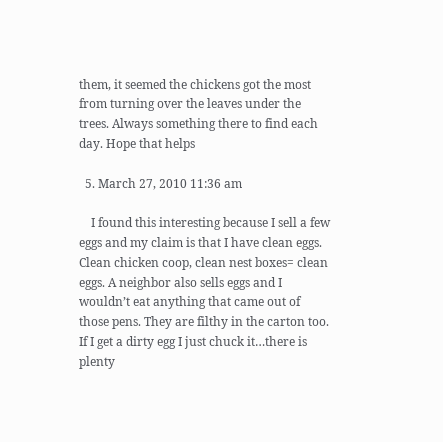them, it seemed the chickens got the most from turning over the leaves under the trees. Always something there to find each day. Hope that helps

  5. March 27, 2010 11:36 am

    I found this interesting because I sell a few eggs and my claim is that I have clean eggs. Clean chicken coop, clean nest boxes= clean eggs. A neighbor also sells eggs and I wouldn’t eat anything that came out of those pens. They are filthy in the carton too. If I get a dirty egg I just chuck it…there is plenty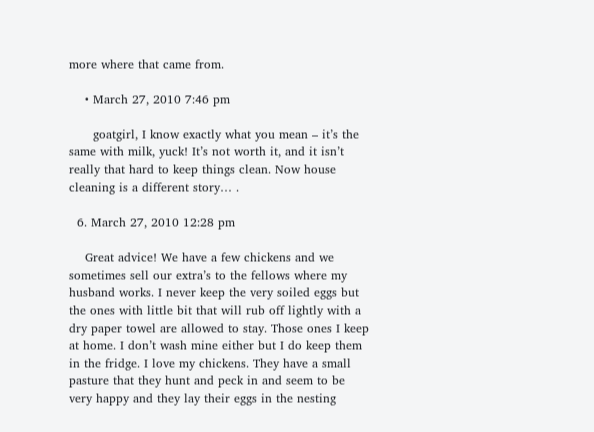more where that came from.

    • March 27, 2010 7:46 pm

      goatgirl, I know exactly what you mean – it’s the same with milk, yuck! It’s not worth it, and it isn’t really that hard to keep things clean. Now house cleaning is a different story… .

  6. March 27, 2010 12:28 pm

    Great advice! We have a few chickens and we sometimes sell our extra’s to the fellows where my husband works. I never keep the very soiled eggs but the ones with little bit that will rub off lightly with a dry paper towel are allowed to stay. Those ones I keep at home. I don’t wash mine either but I do keep them in the fridge. I love my chickens. They have a small pasture that they hunt and peck in and seem to be very happy and they lay their eggs in the nesting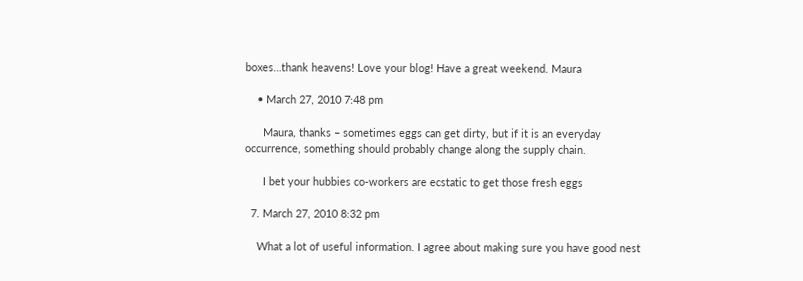boxes…thank heavens! Love your blog! Have a great weekend. Maura

    • March 27, 2010 7:48 pm

      Maura, thanks – sometimes eggs can get dirty, but if it is an everyday occurrence, something should probably change along the supply chain.

      I bet your hubbies co-workers are ecstatic to get those fresh eggs

  7. March 27, 2010 8:32 pm

    What a lot of useful information. I agree about making sure you have good nest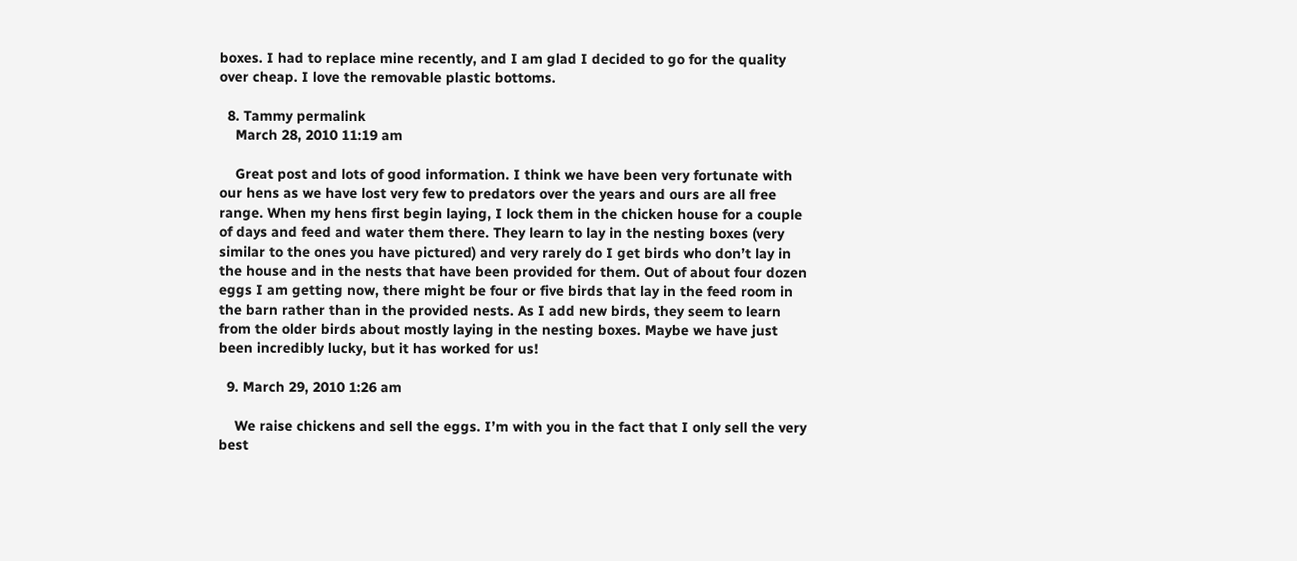boxes. I had to replace mine recently, and I am glad I decided to go for the quality over cheap. I love the removable plastic bottoms.

  8. Tammy permalink
    March 28, 2010 11:19 am

    Great post and lots of good information. I think we have been very fortunate with our hens as we have lost very few to predators over the years and ours are all free range. When my hens first begin laying, I lock them in the chicken house for a couple of days and feed and water them there. They learn to lay in the nesting boxes (very similar to the ones you have pictured) and very rarely do I get birds who don’t lay in the house and in the nests that have been provided for them. Out of about four dozen eggs I am getting now, there might be four or five birds that lay in the feed room in the barn rather than in the provided nests. As I add new birds, they seem to learn from the older birds about mostly laying in the nesting boxes. Maybe we have just been incredibly lucky, but it has worked for us!

  9. March 29, 2010 1:26 am

    We raise chickens and sell the eggs. I’m with you in the fact that I only sell the very best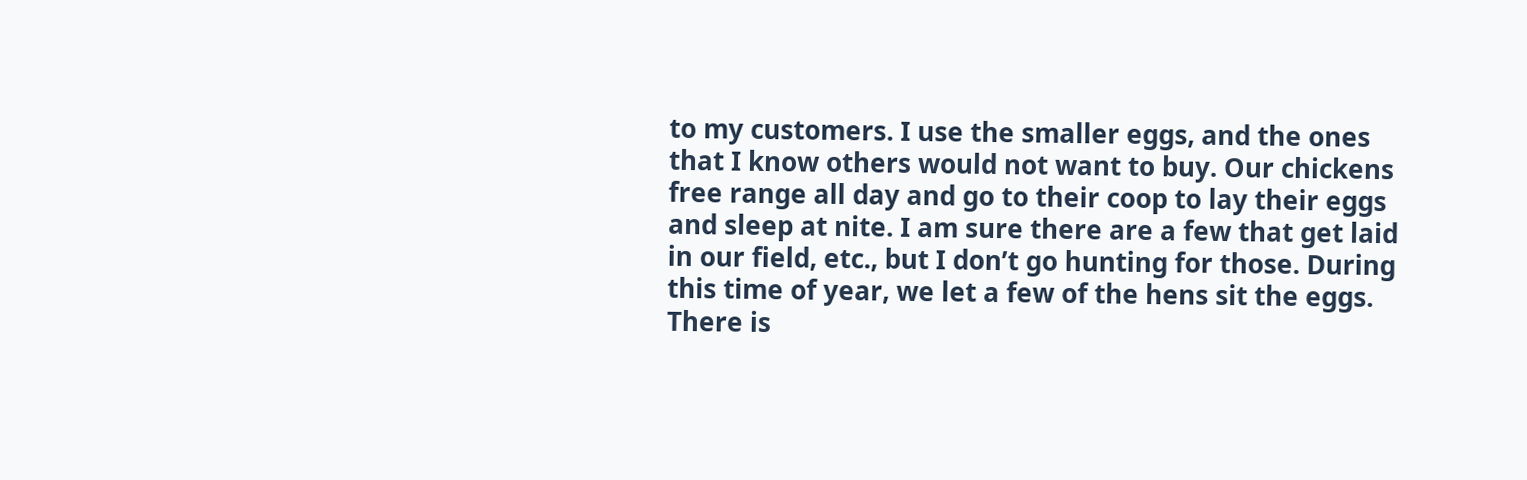to my customers. I use the smaller eggs, and the ones that I know others would not want to buy. Our chickens free range all day and go to their coop to lay their eggs and sleep at nite. I am sure there are a few that get laid in our field, etc., but I don’t go hunting for those. During this time of year, we let a few of the hens sit the eggs. There is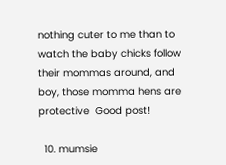nothing cuter to me than to watch the baby chicks follow their mommas around, and boy, those momma hens are protective  Good post!

  10. mumsie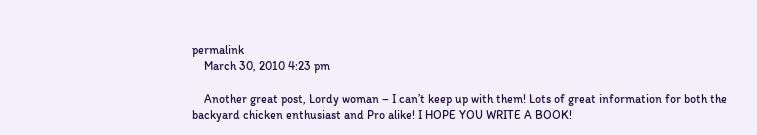permalink
    March 30, 2010 4:23 pm

    Another great post, Lordy woman – I can’t keep up with them! Lots of great information for both the backyard chicken enthusiast and Pro alike! I HOPE YOU WRITE A BOOK!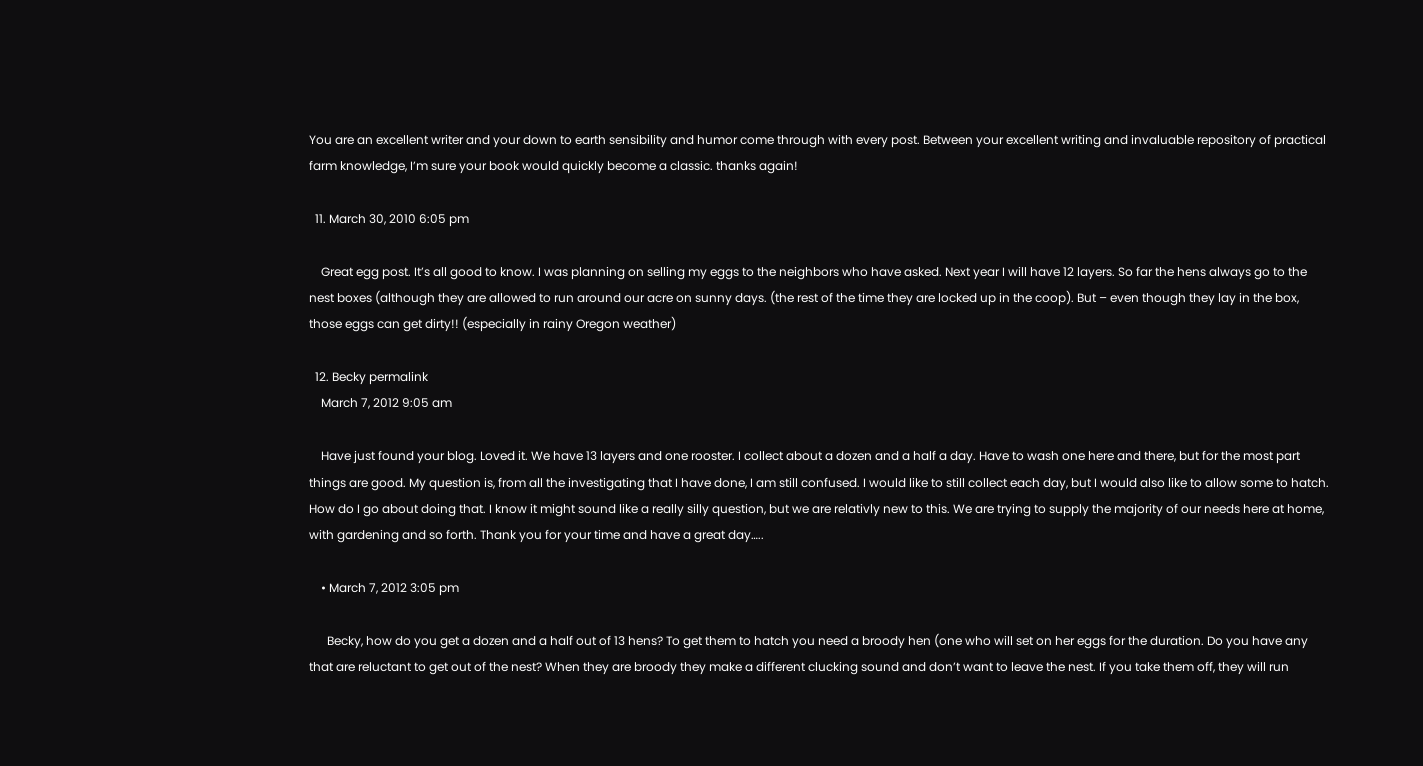You are an excellent writer and your down to earth sensibility and humor come through with every post. Between your excellent writing and invaluable repository of practical farm knowledge, I’m sure your book would quickly become a classic. thanks again!

  11. March 30, 2010 6:05 pm

    Great egg post. It’s all good to know. I was planning on selling my eggs to the neighbors who have asked. Next year I will have 12 layers. So far the hens always go to the nest boxes (although they are allowed to run around our acre on sunny days. (the rest of the time they are locked up in the coop). But – even though they lay in the box, those eggs can get dirty!! (especially in rainy Oregon weather)

  12. Becky permalink
    March 7, 2012 9:05 am

    Have just found your blog. Loved it. We have 13 layers and one rooster. I collect about a dozen and a half a day. Have to wash one here and there, but for the most part things are good. My question is, from all the investigating that I have done, I am still confused. I would like to still collect each day, but I would also like to allow some to hatch. How do I go about doing that. I know it might sound like a really silly question, but we are relativly new to this. We are trying to supply the majority of our needs here at home, with gardening and so forth. Thank you for your time and have a great day…..

    • March 7, 2012 3:05 pm

      Becky, how do you get a dozen and a half out of 13 hens? To get them to hatch you need a broody hen (one who will set on her eggs for the duration. Do you have any that are reluctant to get out of the nest? When they are broody they make a different clucking sound and don’t want to leave the nest. If you take them off, they will run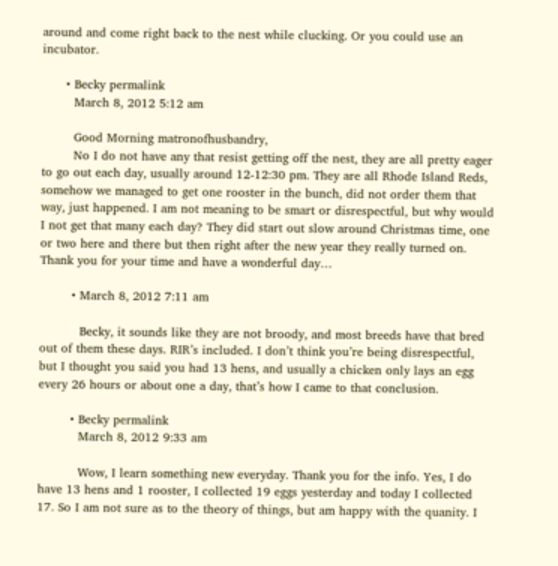around and come right back to the nest while clucking. Or you could use an incubator.

      • Becky permalink
        March 8, 2012 5:12 am

        Good Morning matronofhusbandry,
        No I do not have any that resist getting off the nest, they are all pretty eager to go out each day, usually around 12-12:30 pm. They are all Rhode Island Reds, somehow we managed to get one rooster in the bunch, did not order them that way, just happened. I am not meaning to be smart or disrespectful, but why would I not get that many each day? They did start out slow around Christmas time, one or two here and there but then right after the new year they really turned on. Thank you for your time and have a wonderful day…

        • March 8, 2012 7:11 am

          Becky, it sounds like they are not broody, and most breeds have that bred out of them these days. RIR’s included. I don’t think you’re being disrespectful, but I thought you said you had 13 hens, and usually a chicken only lays an egg every 26 hours or about one a day, that’s how I came to that conclusion.

        • Becky permalink
          March 8, 2012 9:33 am

          Wow, I learn something new everyday. Thank you for the info. Yes, I do have 13 hens and 1 rooster, I collected 19 eggs yesterday and today I collected 17. So I am not sure as to the theory of things, but am happy with the quanity. I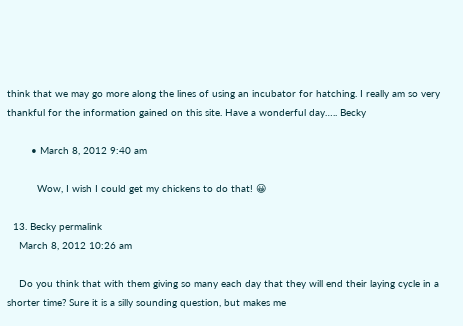think that we may go more along the lines of using an incubator for hatching. I really am so very thankful for the information gained on this site. Have a wonderful day….. Becky

        • March 8, 2012 9:40 am

          Wow, I wish I could get my chickens to do that! 😀

  13. Becky permalink
    March 8, 2012 10:26 am

    Do you think that with them giving so many each day that they will end their laying cycle in a shorter time? Sure it is a silly sounding question, but makes me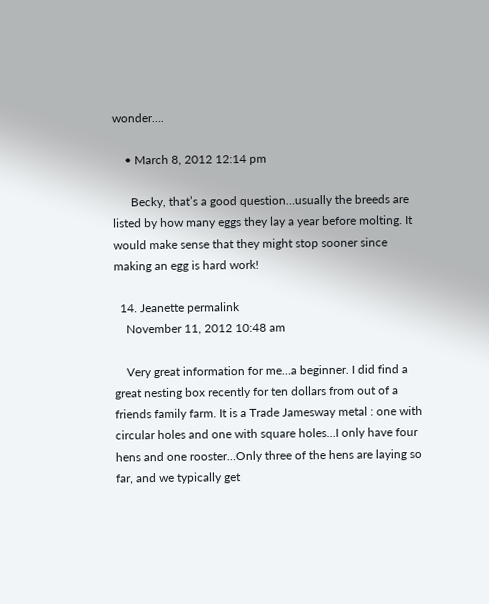wonder….

    • March 8, 2012 12:14 pm

      Becky, that’s a good question…usually the breeds are listed by how many eggs they lay a year before molting. It would make sense that they might stop sooner since making an egg is hard work!

  14. Jeanette permalink
    November 11, 2012 10:48 am

    Very great information for me…a beginner. I did find a great nesting box recently for ten dollars from out of a friends family farm. It is a Trade Jamesway metal : one with circular holes and one with square holes…I only have four hens and one rooster…Only three of the hens are laying so far, and we typically get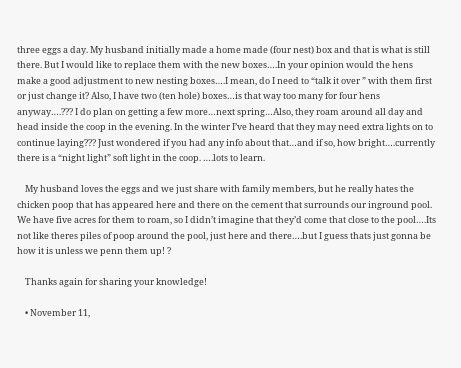three eggs a day. My husband initially made a home made (four nest) box and that is what is still there. But I would like to replace them with the new boxes….In your opinion would the hens make a good adjustment to new nesting boxes….I mean, do I need to “talk it over ” with them first or just change it? Also, I have two (ten hole) boxes…is that way too many for four hens anyway….??? I do plan on getting a few more…next spring…Also, they roam around all day and head inside the coop in the evening. In the winter I’ve heard that they may need extra lights on to continue laying??? Just wondered if you had any info about that…and if so, how bright….currently there is a “night light” soft light in the coop. ….lots to learn.

    My husband loves the eggs and we just share with family members, but he really hates the chicken poop that has appeared here and there on the cement that surrounds our inground pool. We have five acres for them to roam, so I didn’t imagine that they’d come that close to the pool….Its not like theres piles of poop around the pool, just here and there….but I guess thats just gonna be how it is unless we penn them up! ?

    Thanks again for sharing your knowledge!

    • November 11,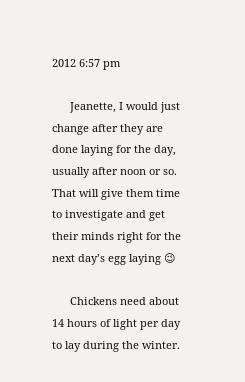2012 6:57 pm

      Jeanette, I would just change after they are done laying for the day, usually after noon or so. That will give them time to investigate and get their minds right for the next day’s egg laying 😉

      Chickens need about 14 hours of light per day to lay during the winter.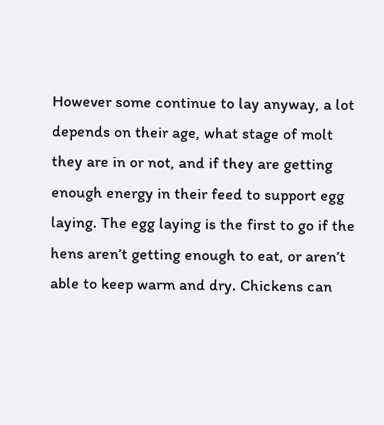However some continue to lay anyway, a lot depends on their age, what stage of molt they are in or not, and if they are getting enough energy in their feed to support egg laying. The egg laying is the first to go if the hens aren’t getting enough to eat, or aren’t able to keep warm and dry. Chickens can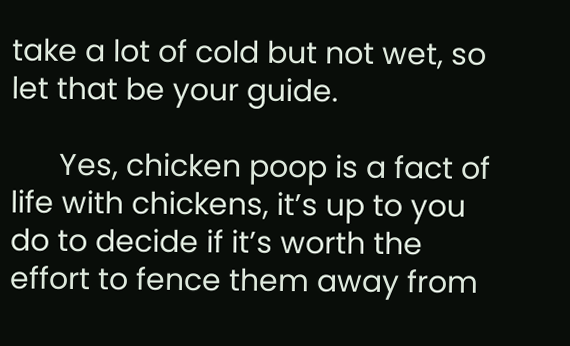take a lot of cold but not wet, so let that be your guide.

      Yes, chicken poop is a fact of life with chickens, it’s up to you do to decide if it’s worth the effort to fence them away from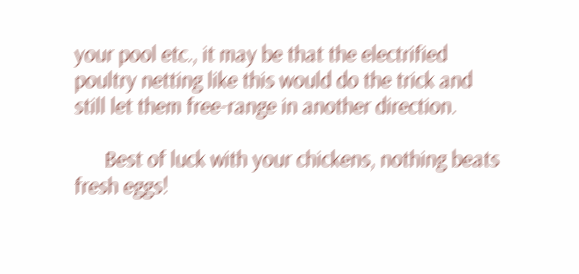your pool etc., it may be that the electrified poultry netting like this would do the trick and still let them free-range in another direction.

      Best of luck with your chickens, nothing beats fresh eggs!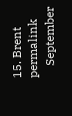15. Brent permalink
    September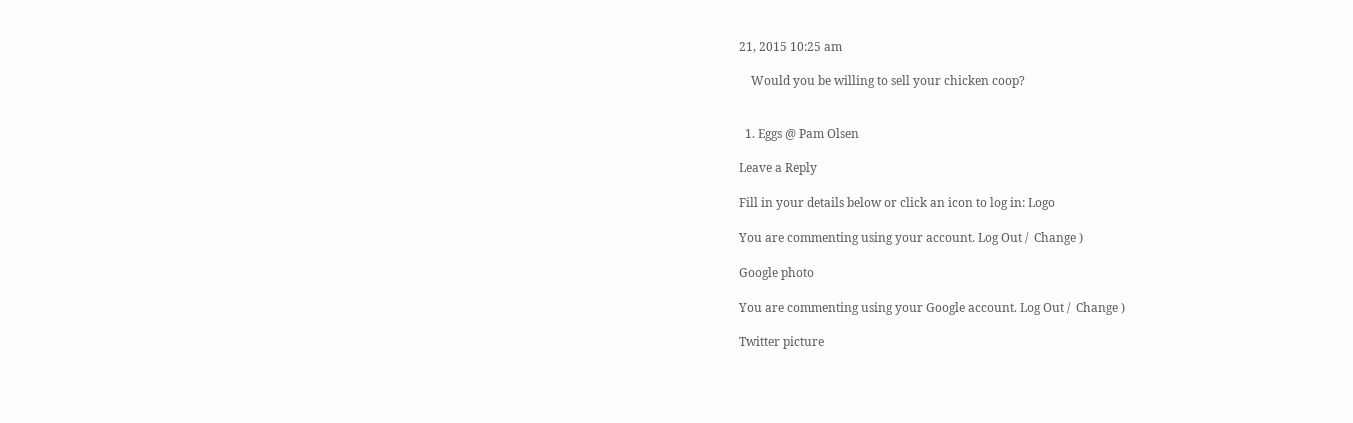21, 2015 10:25 am

    Would you be willing to sell your chicken coop?


  1. Eggs @ Pam Olsen

Leave a Reply

Fill in your details below or click an icon to log in: Logo

You are commenting using your account. Log Out /  Change )

Google photo

You are commenting using your Google account. Log Out /  Change )

Twitter picture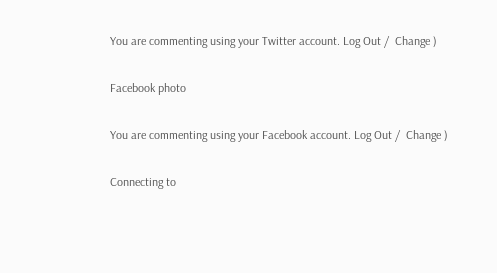You are commenting using your Twitter account. Log Out /  Change )

Facebook photo

You are commenting using your Facebook account. Log Out /  Change )

Connecting to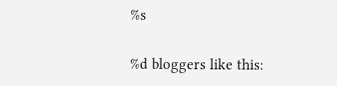%s

%d bloggers like this: